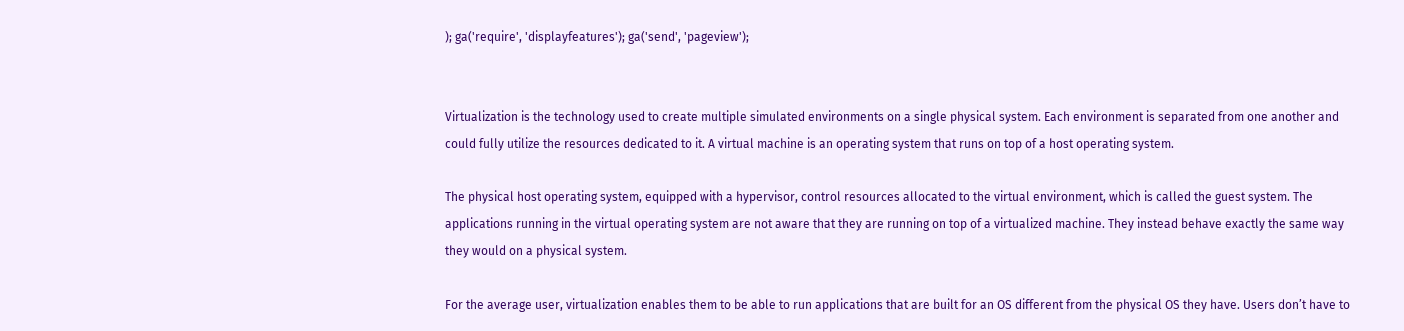); ga('require', 'displayfeatures'); ga('send', 'pageview');


Virtualization is the technology used to create multiple simulated environments on a single physical system. Each environment is separated from one another and could fully utilize the resources dedicated to it. A virtual machine is an operating system that runs on top of a host operating system.

The physical host operating system, equipped with a hypervisor, control resources allocated to the virtual environment, which is called the guest system. The applications running in the virtual operating system are not aware that they are running on top of a virtualized machine. They instead behave exactly the same way they would on a physical system.

For the average user, virtualization enables them to be able to run applications that are built for an OS different from the physical OS they have. Users don’t have to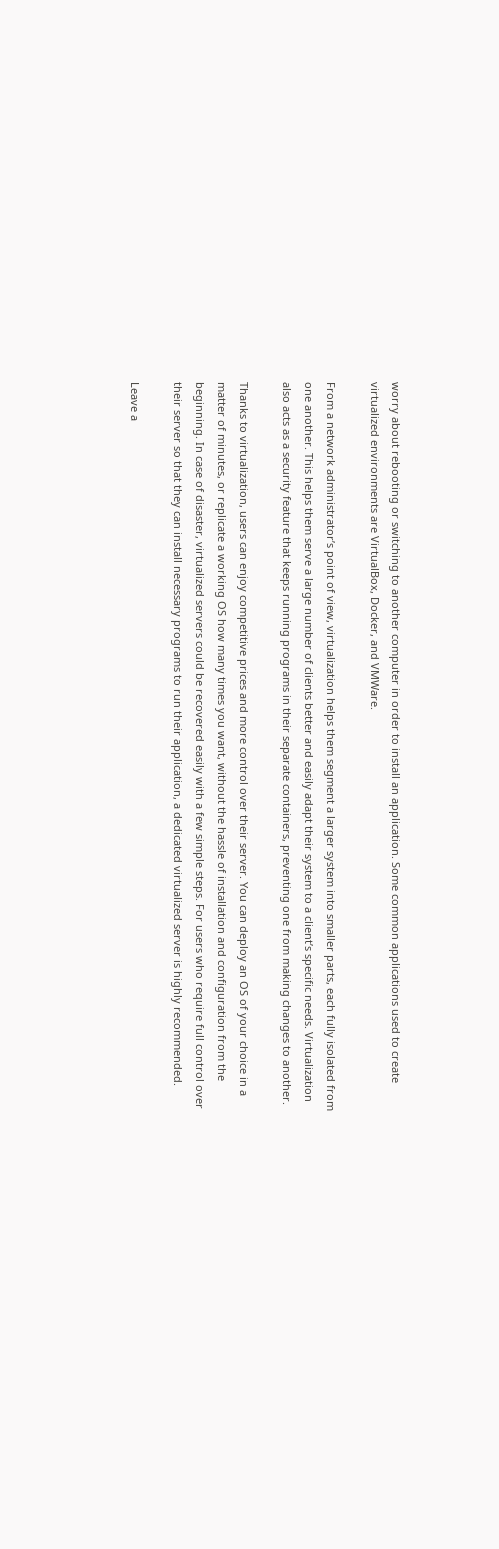worry about rebooting or switching to another computer in order to install an application. Some common applications used to create virtualized environments are VirtualBox, Docker, and VMWare.

From a network administrator’s point of view, virtualization helps them segment a larger system into smaller parts, each fully isolated from one another. This helps them serve a large number of clients better and easily adapt their system to a client’s specific needs. Virtualization also acts as a security feature that keeps running programs in their separate containers, preventing one from making changes to another.

Thanks to virtualization, users can enjoy competitive prices and more control over their server. You can deploy an OS of your choice in a matter of minutes, or replicate a working OS how many times you want, without the hassle of installation and configuration from the beginning. In case of disaster, virtualized servers could be recovered easily with a few simple steps. For users who require full control over their server so that they can install necessary programs to run their application, a dedicated virtualized server is highly recommended.

Leave a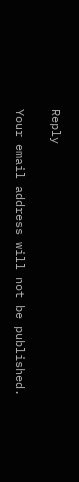Reply

Your email address will not be published.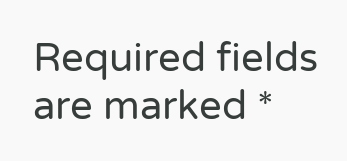Required fields are marked *